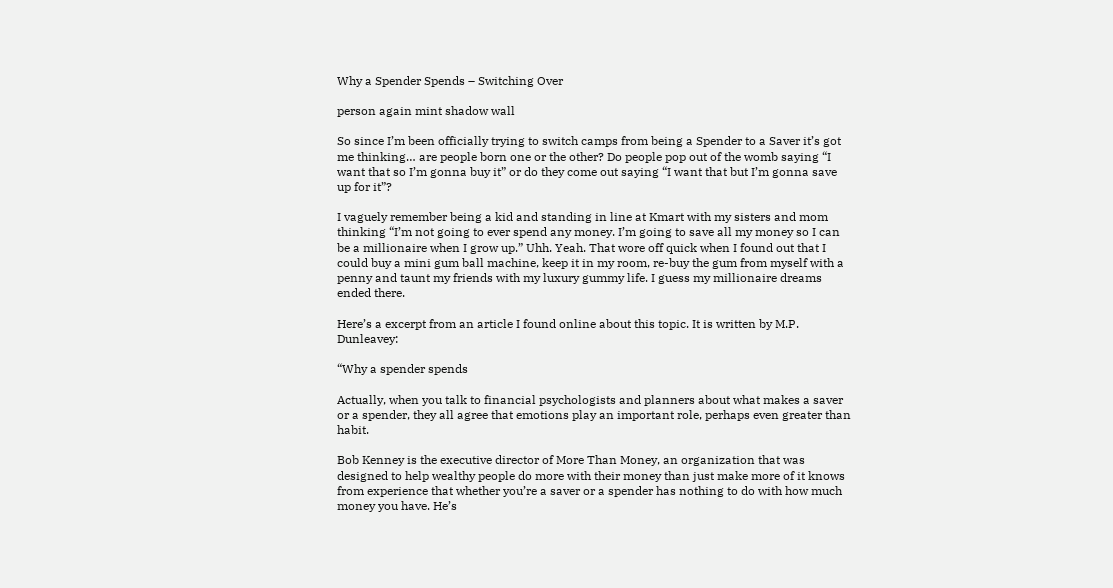Why a Spender Spends – Switching Over

person again mint shadow wall

So since I’m been officially trying to switch camps from being a Spender to a Saver it’s got me thinking… are people born one or the other? Do people pop out of the womb saying “I want that so I’m gonna buy it” or do they come out saying “I want that but I’m gonna save up for it”?

I vaguely remember being a kid and standing in line at Kmart with my sisters and mom thinking “I’m not going to ever spend any money. I’m going to save all my money so I can be a millionaire when I grow up.” Uhh. Yeah. That wore off quick when I found out that I could buy a mini gum ball machine, keep it in my room, re-buy the gum from myself with a penny and taunt my friends with my luxury gummy life. I guess my millionaire dreams ended there.

Here’s a excerpt from an article I found online about this topic. It is written by M.P. Dunleavey:

“Why a spender spends

Actually, when you talk to financial psychologists and planners about what makes a saver or a spender, they all agree that emotions play an important role, perhaps even greater than habit.

Bob Kenney is the executive director of More Than Money, an organization that was designed to help wealthy people do more with their money than just make more of it knows from experience that whether you’re a saver or a spender has nothing to do with how much money you have. He’s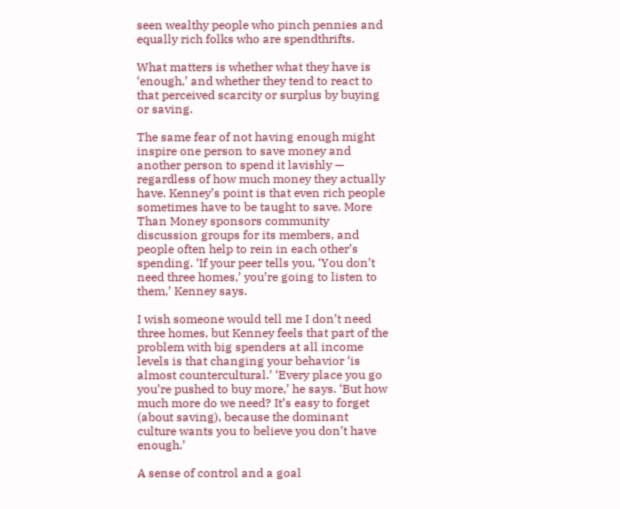seen wealthy people who pinch pennies and equally rich folks who are spendthrifts.

What matters is whether what they have is ‘enough,’ and whether they tend to react to that perceived scarcity or surplus by buying or saving.

The same fear of not having enough might inspire one person to save money and another person to spend it lavishly — regardless of how much money they actually have. Kenney’s point is that even rich people sometimes have to be taught to save. More Than Money sponsors community discussion groups for its members, and people often help to rein in each other’s spending. ‘If your peer tells you, ‘You don’t need three homes,’ you’re going to listen to them,’ Kenney says.

I wish someone would tell me I don’t need three homes, but Kenney feels that part of the problem with big spenders at all income levels is that changing your behavior ‘is almost countercultural.’ ‘Every place you go you’re pushed to buy more,’ he says. ‘But how much more do we need? It’s easy to forget (about saving), because the dominant culture wants you to believe you don’t have enough.’

A sense of control and a goal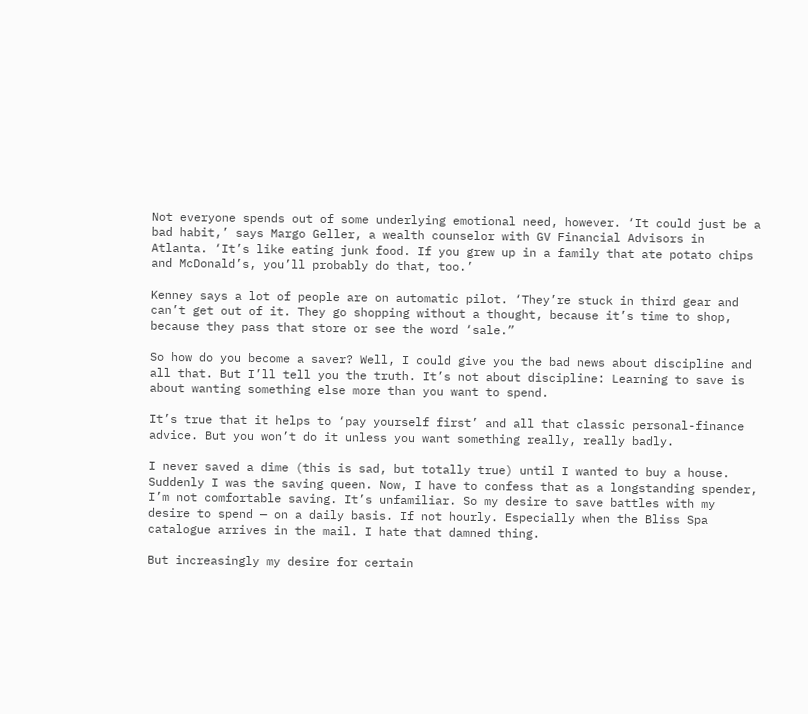Not everyone spends out of some underlying emotional need, however. ‘It could just be a bad habit,’ says Margo Geller, a wealth counselor with GV Financial Advisors in Atlanta. ‘It’s like eating junk food. If you grew up in a family that ate potato chips and McDonald’s, you’ll probably do that, too.’

Kenney says a lot of people are on automatic pilot. ‘They’re stuck in third gear and can’t get out of it. They go shopping without a thought, because it’s time to shop, because they pass that store or see the word ‘sale.”

So how do you become a saver? Well, I could give you the bad news about discipline and all that. But I’ll tell you the truth. It’s not about discipline: Learning to save is about wanting something else more than you want to spend.

It’s true that it helps to ‘pay yourself first’ and all that classic personal-finance advice. But you won’t do it unless you want something really, really badly.

I never saved a dime (this is sad, but totally true) until I wanted to buy a house. Suddenly I was the saving queen. Now, I have to confess that as a longstanding spender, I’m not comfortable saving. It’s unfamiliar. So my desire to save battles with my desire to spend — on a daily basis. If not hourly. Especially when the Bliss Spa catalogue arrives in the mail. I hate that damned thing.

But increasingly my desire for certain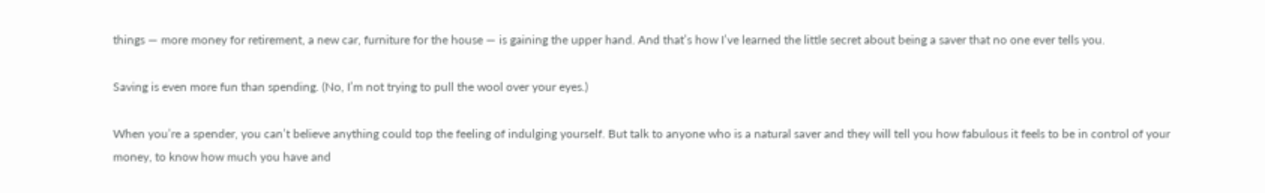things — more money for retirement, a new car, furniture for the house — is gaining the upper hand. And that’s how I’ve learned the little secret about being a saver that no one ever tells you.

Saving is even more fun than spending. (No, I’m not trying to pull the wool over your eyes.)

When you’re a spender, you can’t believe anything could top the feeling of indulging yourself. But talk to anyone who is a natural saver and they will tell you how fabulous it feels to be in control of your money, to know how much you have and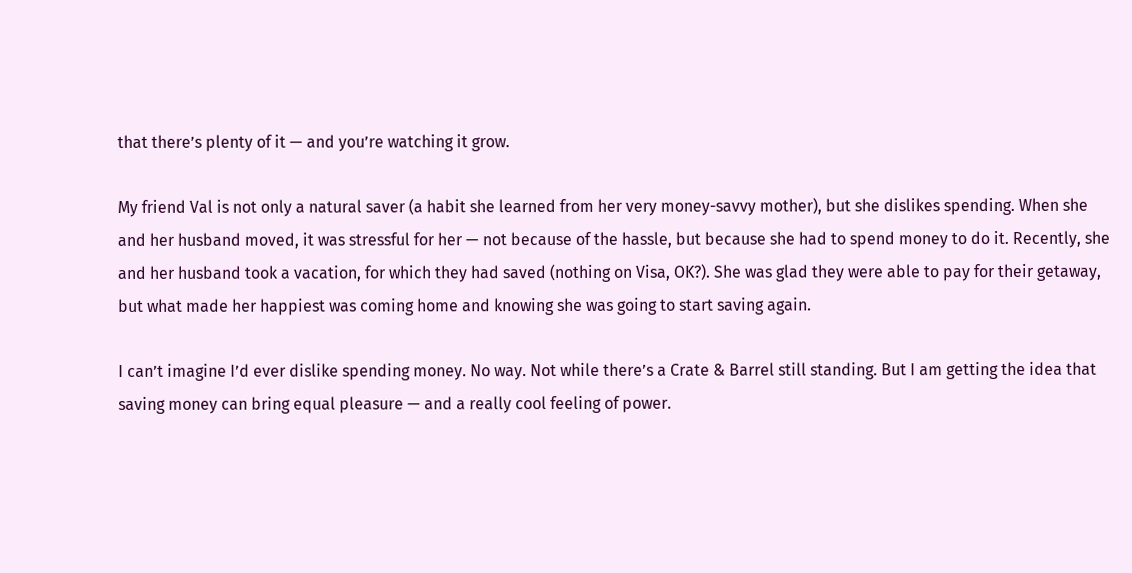that there’s plenty of it — and you’re watching it grow.

My friend Val is not only a natural saver (a habit she learned from her very money-savvy mother), but she dislikes spending. When she and her husband moved, it was stressful for her — not because of the hassle, but because she had to spend money to do it. Recently, she and her husband took a vacation, for which they had saved (nothing on Visa, OK?). She was glad they were able to pay for their getaway, but what made her happiest was coming home and knowing she was going to start saving again.

I can’t imagine I’d ever dislike spending money. No way. Not while there’s a Crate & Barrel still standing. But I am getting the idea that saving money can bring equal pleasure — and a really cool feeling of power.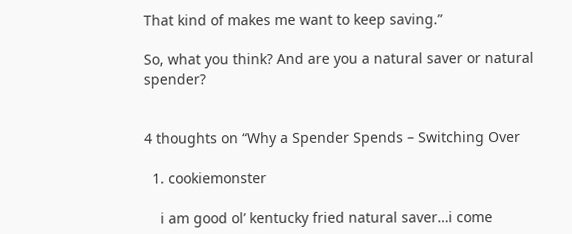That kind of makes me want to keep saving.”

So, what you think? And are you a natural saver or natural spender?


4 thoughts on “Why a Spender Spends – Switching Over

  1. cookiemonster

    i am good ol’ kentucky fried natural saver…i come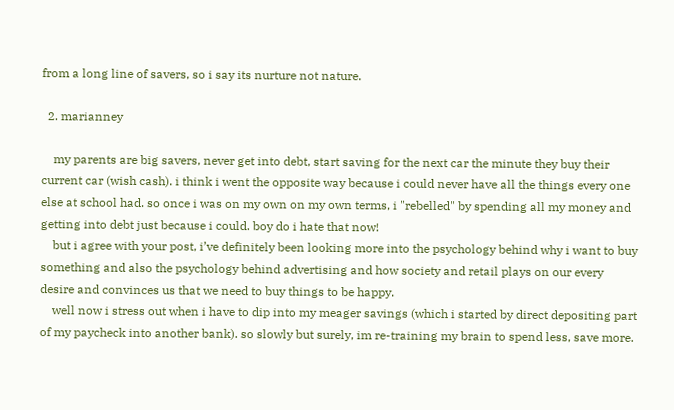from a long line of savers, so i say its nurture not nature.

  2. marianney

    my parents are big savers, never get into debt, start saving for the next car the minute they buy their current car (wish cash). i think i went the opposite way because i could never have all the things every one else at school had. so once i was on my own on my own terms, i "rebelled" by spending all my money and getting into debt just because i could. boy do i hate that now!
    but i agree with your post, i’ve definitely been looking more into the psychology behind why i want to buy something and also the psychology behind advertising and how society and retail plays on our every desire and convinces us that we need to buy things to be happy.
    well now i stress out when i have to dip into my meager savings (which i started by direct depositing part of my paycheck into another bank). so slowly but surely, im re-training my brain to spend less, save more.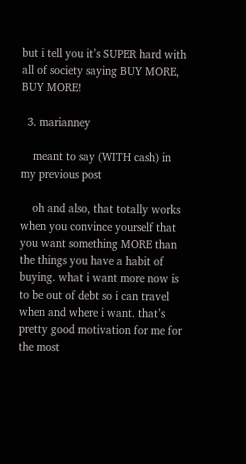but i tell you it’s SUPER hard with all of society saying BUY MORE, BUY MORE!

  3. marianney

    meant to say (WITH cash) in my previous post

    oh and also, that totally works when you convince yourself that you want something MORE than the things you have a habit of buying. what i want more now is to be out of debt so i can travel when and where i want. that’s pretty good motivation for me for the most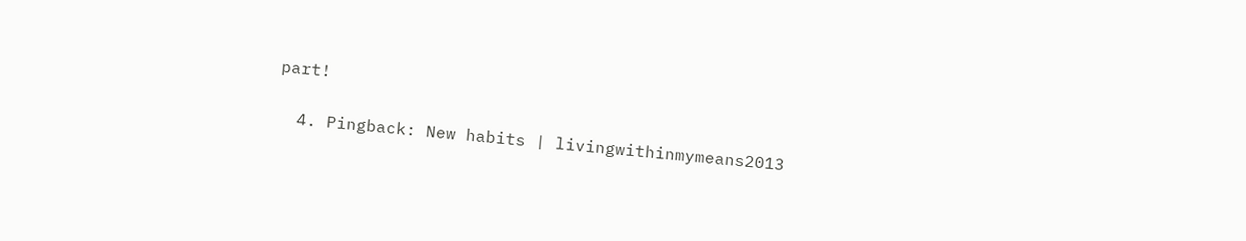part!

  4. Pingback: New habits | livingwithinmymeans2013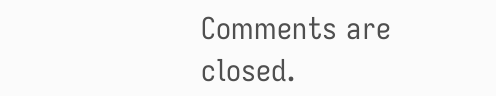Comments are closed.